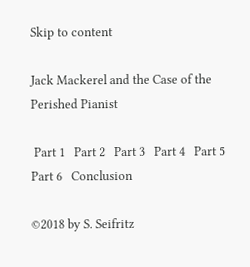Skip to content

Jack Mackerel and the Case of the Perished Pianist

 Part 1   Part 2   Part 3   Part 4   Part 5   Part 6   Conclusion

©2018 by S. Seifritz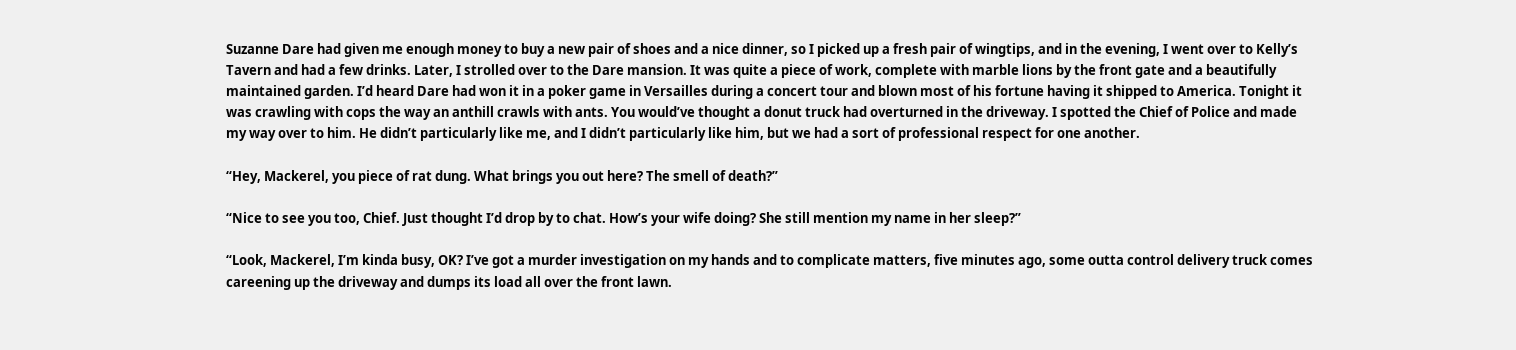Suzanne Dare had given me enough money to buy a new pair of shoes and a nice dinner, so I picked up a fresh pair of wingtips, and in the evening, I went over to Kelly’s Tavern and had a few drinks. Later, I strolled over to the Dare mansion. It was quite a piece of work, complete with marble lions by the front gate and a beautifully maintained garden. I’d heard Dare had won it in a poker game in Versailles during a concert tour and blown most of his fortune having it shipped to America. Tonight it was crawling with cops the way an anthill crawls with ants. You would’ve thought a donut truck had overturned in the driveway. I spotted the Chief of Police and made my way over to him. He didn’t particularly like me, and I didn’t particularly like him, but we had a sort of professional respect for one another.

“Hey, Mackerel, you piece of rat dung. What brings you out here? The smell of death?”

“Nice to see you too, Chief. Just thought I’d drop by to chat. How’s your wife doing? She still mention my name in her sleep?”

“Look, Mackerel, I’m kinda busy, OK? I’ve got a murder investigation on my hands and to complicate matters, five minutes ago, some outta control delivery truck comes careening up the driveway and dumps its load all over the front lawn.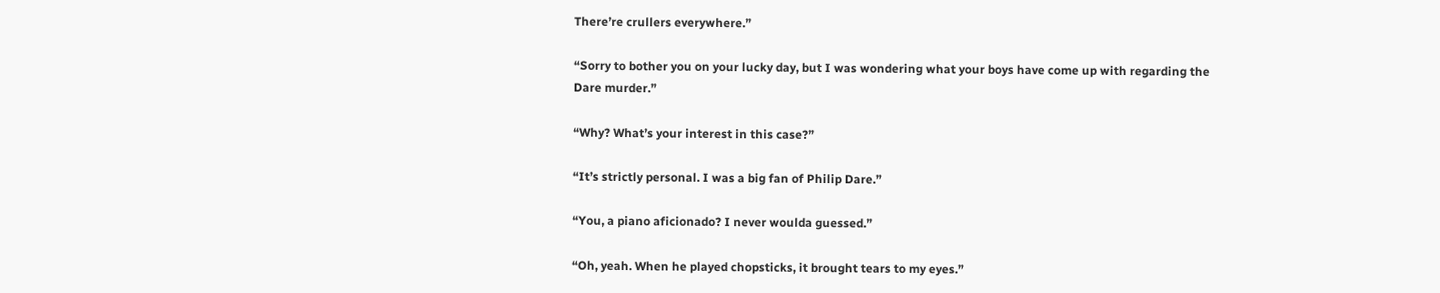There’re crullers everywhere.”

“Sorry to bother you on your lucky day, but I was wondering what your boys have come up with regarding the Dare murder.”

“Why? What’s your interest in this case?”

“It’s strictly personal. I was a big fan of Philip Dare.”

“You, a piano aficionado? I never woulda guessed.”

“Oh, yeah. When he played chopsticks, it brought tears to my eyes.”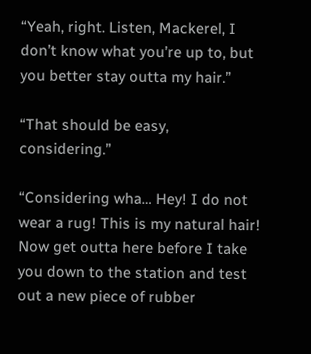“Yeah, right. Listen, Mackerel, I don’t know what you’re up to, but you better stay outta my hair.”

“That should be easy, considering.”

“Considering wha… Hey! I do not wear a rug! This is my natural hair! Now get outta here before I take you down to the station and test out a new piece of rubber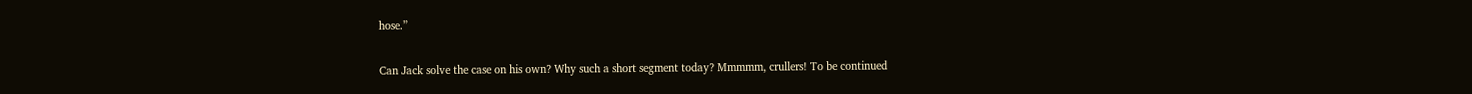hose.”

Can Jack solve the case on his own? Why such a short segment today? Mmmmm, crullers! To be continued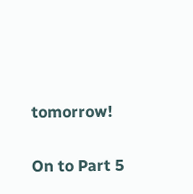tomorrow!

On to Part 5